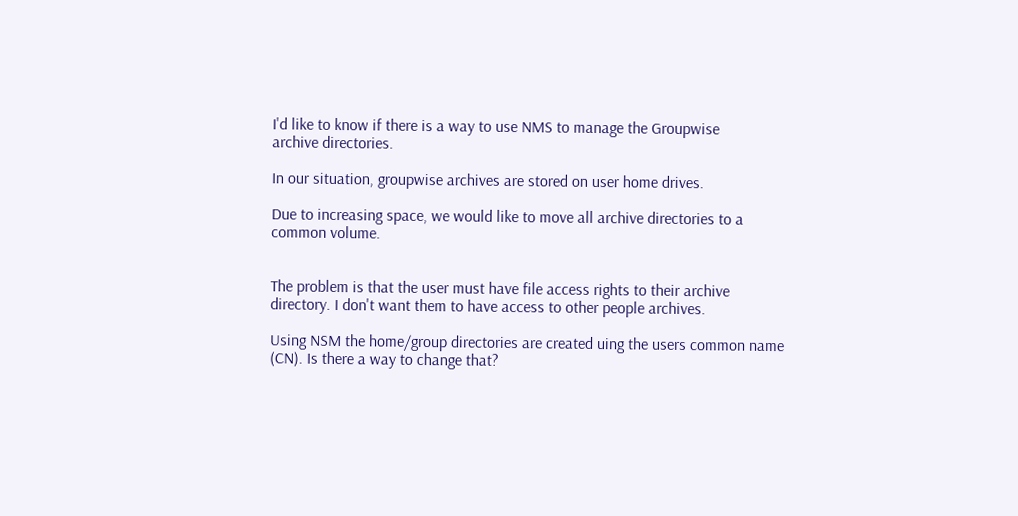I'd like to know if there is a way to use NMS to manage the Groupwise
archive directories.

In our situation, groupwise archives are stored on user home drives.

Due to increasing space, we would like to move all archive directories to a
common volume.


The problem is that the user must have file access rights to their archive
directory. I don't want them to have access to other people archives.

Using NSM the home/group directories are created uing the users common name
(CN). Is there a way to change that?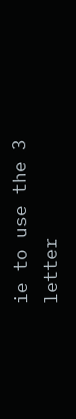ie to use the 3 letter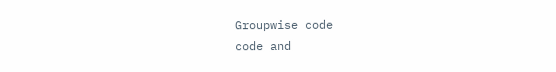Groupwise code
code and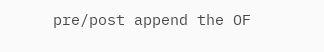pre/post append the OF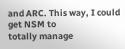and ARC. This way, I could get NSM to
totally manage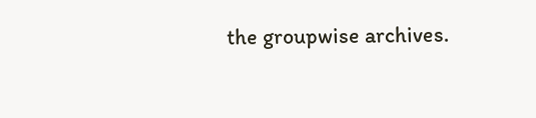the groupwise archives.